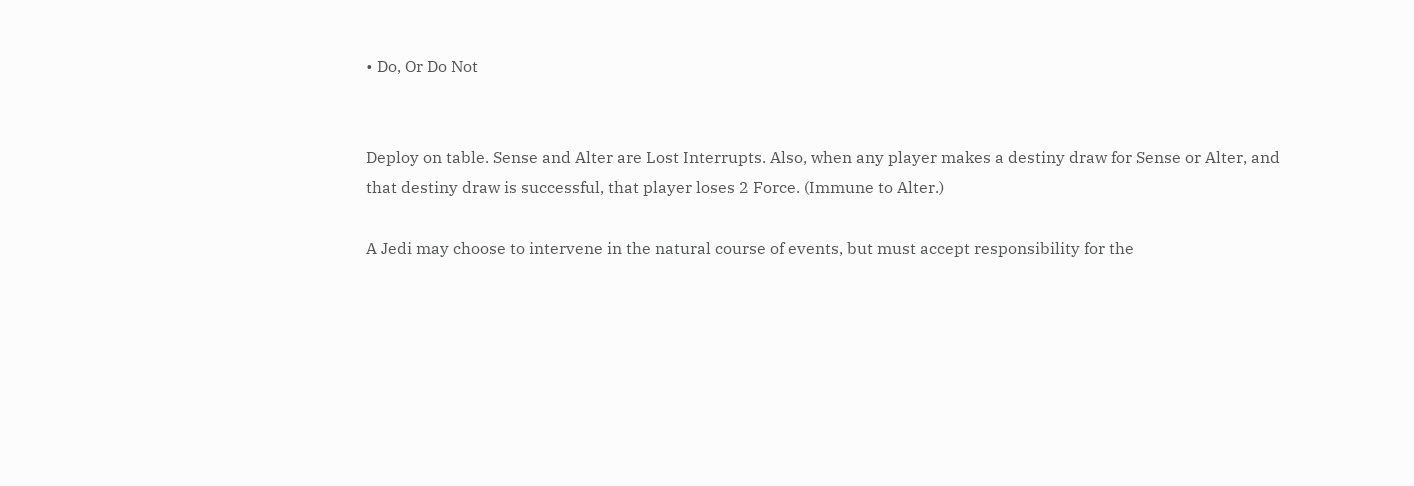• Do, Or Do Not


Deploy on table. Sense and Alter are Lost Interrupts. Also, when any player makes a destiny draw for Sense or Alter, and that destiny draw is successful, that player loses 2 Force. (Immune to Alter.)

A Jedi may choose to intervene in the natural course of events, but must accept responsibility for the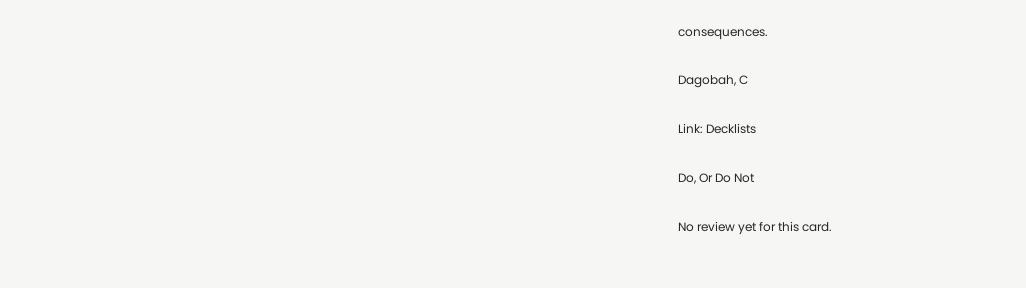consequences.

Dagobah, C

Link: Decklists

Do, Or Do Not

No review yet for this card.